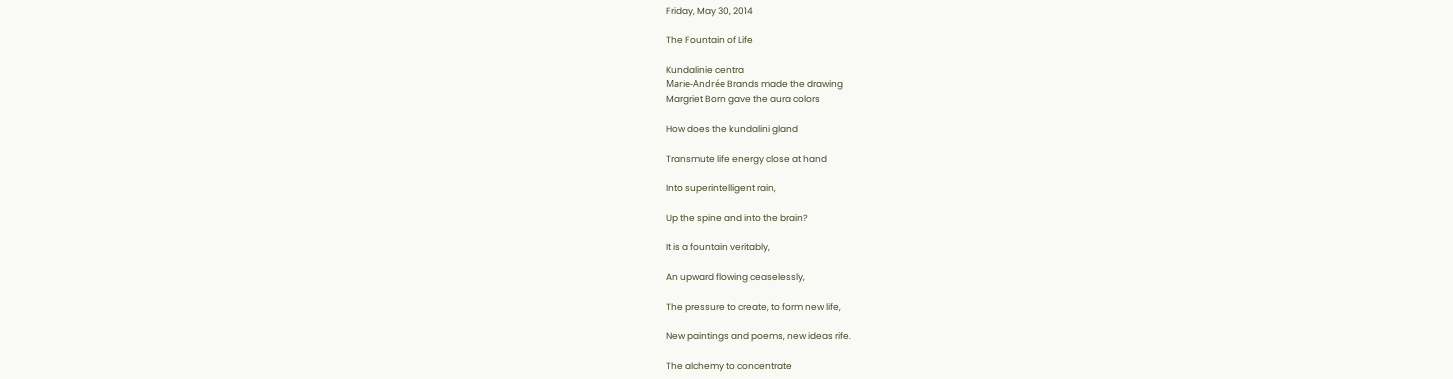Friday, May 30, 2014

The Fountain of Life

Kundalinie centra
Marie-Andrée Brands made the drawing
Margriet Born gave the aura colors

How does the kundalini gland

Transmute life energy close at hand

Into superintelligent rain,

Up the spine and into the brain?

It is a fountain veritably,

An upward flowing ceaselessly,

The pressure to create, to form new life,

New paintings and poems, new ideas rife.

The alchemy to concentrate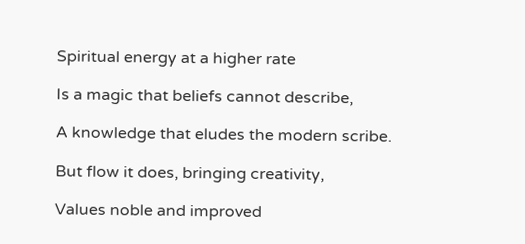Spiritual energy at a higher rate

Is a magic that beliefs cannot describe,

A knowledge that eludes the modern scribe.

But flow it does, bringing creativity,

Values noble and improved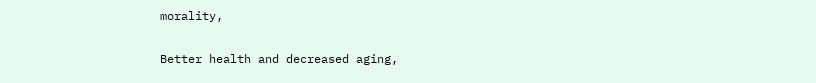morality,

Better health and decreased aging,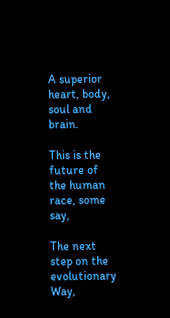A superior heart, body, soul and brain.

This is the future of the human race, some say,

The next step on the evolutionary Way,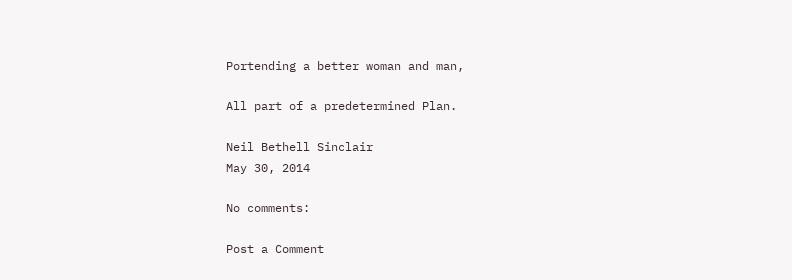Portending a better woman and man,

All part of a predetermined Plan.

Neil Bethell Sinclair
May 30, 2014

No comments:

Post a Comment